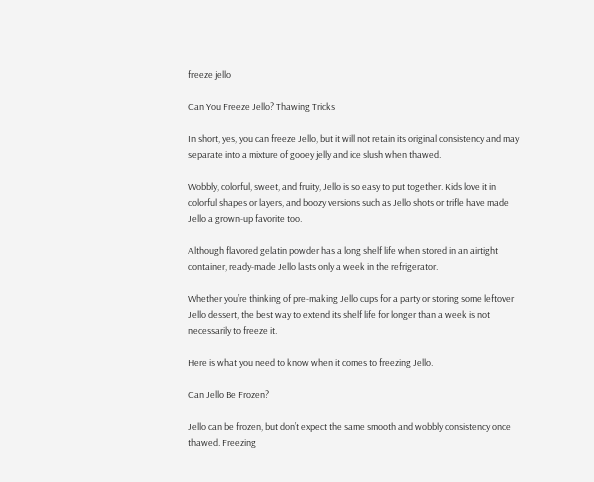freeze jello

Can You Freeze Jello? Thawing Tricks

In short, yes, you can freeze Jello, but it will not retain its original consistency and may separate into a mixture of gooey jelly and ice slush when thawed.

Wobbly, colorful, sweet, and fruity, Jello is so easy to put together. Kids love it in colorful shapes or layers, and boozy versions such as Jello shots or trifle have made Jello a grown-up favorite too.

Although flavored gelatin powder has a long shelf life when stored in an airtight container, ready-made Jello lasts only a week in the refrigerator.

Whether you’re thinking of pre-making Jello cups for a party or storing some leftover Jello dessert, the best way to extend its shelf life for longer than a week is not necessarily to freeze it.

Here is what you need to know when it comes to freezing Jello.

Can Jello Be Frozen?

Jello can be frozen, but don’t expect the same smooth and wobbly consistency once thawed. Freezing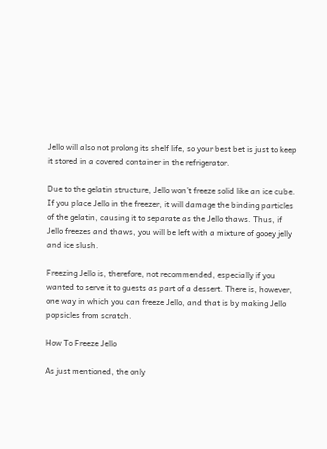Jello will also not prolong its shelf life, so your best bet is just to keep it stored in a covered container in the refrigerator.

Due to the gelatin structure, Jello won’t freeze solid like an ice cube. If you place Jello in the freezer, it will damage the binding particles of the gelatin, causing it to separate as the Jello thaws. Thus, if Jello freezes and thaws, you will be left with a mixture of gooey jelly and ice slush.

Freezing Jello is, therefore, not recommended, especially if you wanted to serve it to guests as part of a dessert. There is, however, one way in which you can freeze Jello, and that is by making Jello popsicles from scratch.

How To Freeze Jello

As just mentioned, the only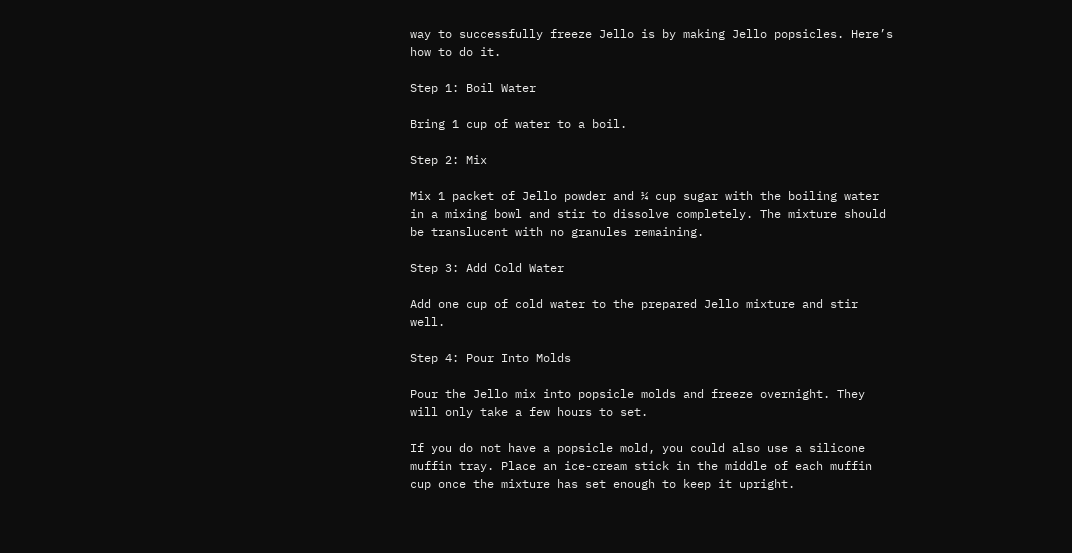way to successfully freeze Jello is by making Jello popsicles. Here’s how to do it.

Step 1: Boil Water

Bring 1 cup of water to a boil.

Step 2: Mix

Mix 1 packet of Jello powder and ¼ cup sugar with the boiling water in a mixing bowl and stir to dissolve completely. The mixture should be translucent with no granules remaining.

Step 3: Add Cold Water

Add one cup of cold water to the prepared Jello mixture and stir well.

Step 4: Pour Into Molds

Pour the Jello mix into popsicle molds and freeze overnight. They will only take a few hours to set.

If you do not have a popsicle mold, you could also use a silicone muffin tray. Place an ice-cream stick in the middle of each muffin cup once the mixture has set enough to keep it upright.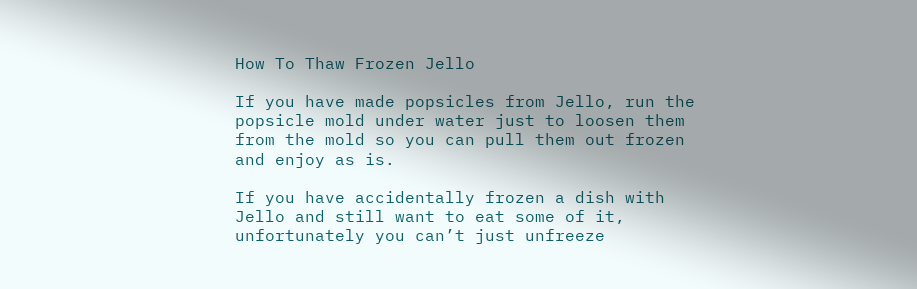How To Thaw Frozen Jello

If you have made popsicles from Jello, run the popsicle mold under water just to loosen them from the mold so you can pull them out frozen and enjoy as is.

If you have accidentally frozen a dish with Jello and still want to eat some of it, unfortunately you can’t just unfreeze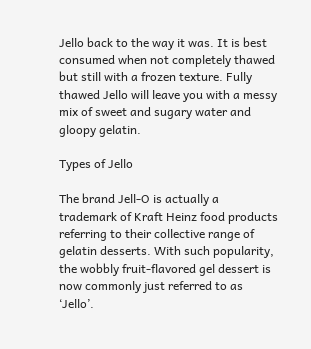Jello back to the way it was. It is best consumed when not completely thawed but still with a frozen texture. Fully thawed Jello will leave you with a messy mix of sweet and sugary water and gloopy gelatin.

Types of Jello

The brand Jell-O is actually a trademark of Kraft Heinz food products referring to their collective range of gelatin desserts. With such popularity, the wobbly fruit-flavored gel dessert is now commonly just referred to as ‘Jello’.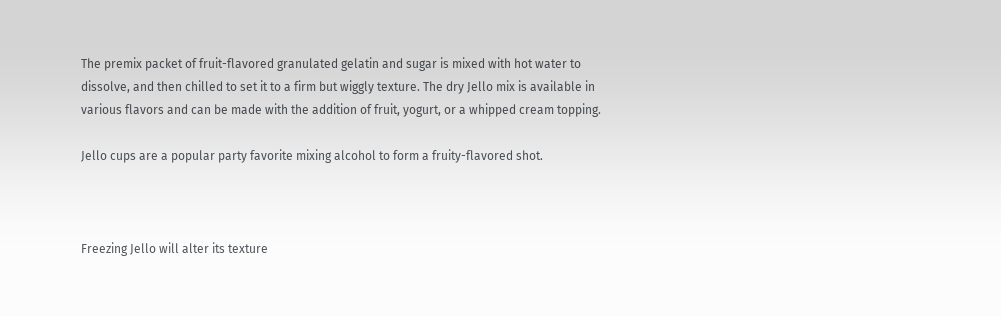The premix packet of fruit-flavored granulated gelatin and sugar is mixed with hot water to dissolve, and then chilled to set it to a firm but wiggly texture. The dry Jello mix is available in various flavors and can be made with the addition of fruit, yogurt, or a whipped cream topping.

Jello cups are a popular party favorite mixing alcohol to form a fruity-flavored shot.



Freezing Jello will alter its texture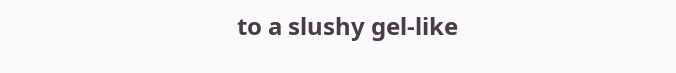to a slushy gel-like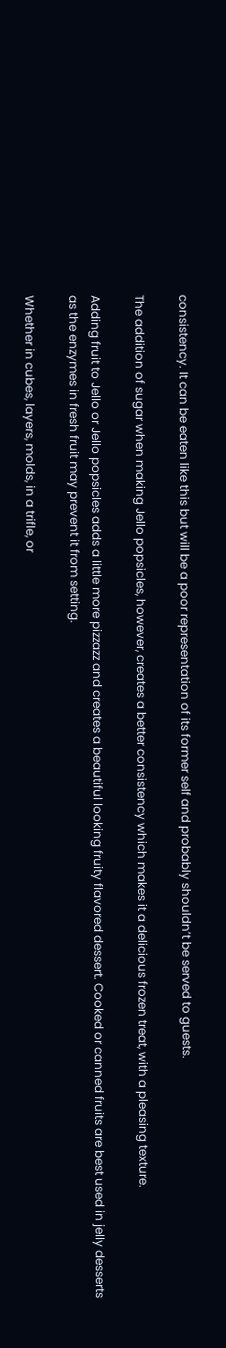consistency. It can be eaten like this but will be a poor representation of its former self and probably shouldn’t be served to guests.

The addition of sugar when making Jello popsicles, however, creates a better consistency which makes it a delicious frozen treat, with a pleasing texture.

Adding fruit to Jello or Jello popsicles adds a little more pizzazz and creates a beautiful looking fruity flavored dessert. Cooked or canned fruits are best used in jelly desserts as the enzymes in fresh fruit may prevent it from setting.

Whether in cubes, layers, molds, in a trifle, or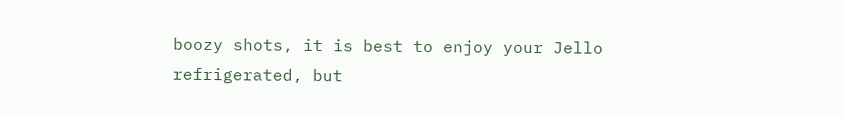boozy shots, it is best to enjoy your Jello refrigerated, but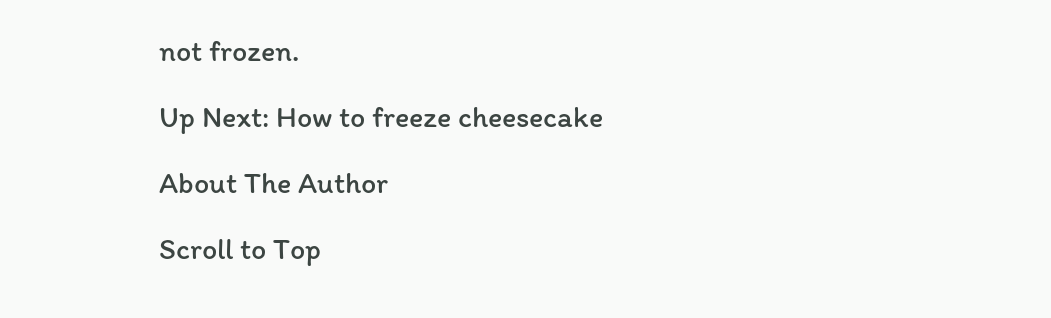not frozen.

Up Next: How to freeze cheesecake

About The Author

Scroll to Top